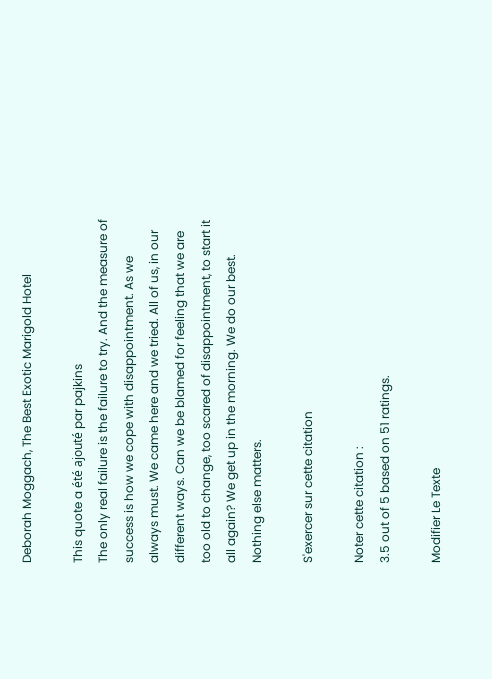Deborah Moggach, The Best Exotic Marigold Hotel

This quote a été ajouté par pajkins
The only real failure is the failure to try. And the measure of success is how we cope with disappointment. As we always must. We came here and we tried. All of us, in our different ways. Can we be blamed for feeling that we are too old to change, too scared of disappointment, to start it all again? We get up in the morning. We do our best. Nothing else matters.

S'exercer sur cette citation

Noter cette citation :
3.5 out of 5 based on 51 ratings.

Modifier Le Texte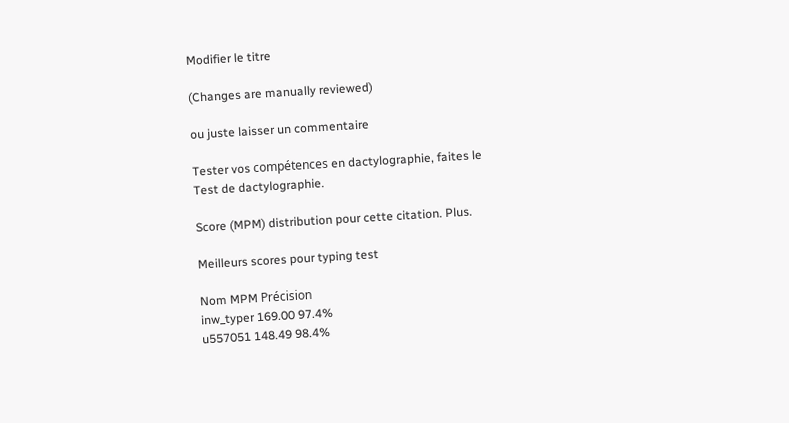Modifier le titre

(Changes are manually reviewed)

ou juste laisser un commentaire

Tester vos compétences en dactylographie, faites le Test de dactylographie.

Score (MPM) distribution pour cette citation. Plus.

Meilleurs scores pour typing test

Nom MPM Précision
inw_typer 169.00 97.4%
u557051 148.49 98.4%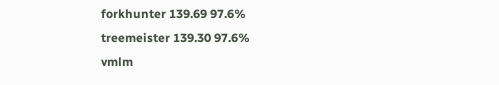forkhunter 139.69 97.6%
treemeister 139.30 97.6%
vmlm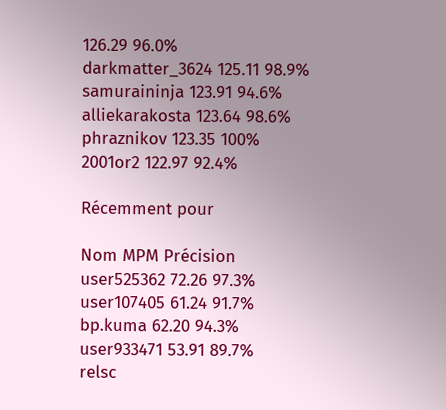126.29 96.0%
darkmatter_3624 125.11 98.9%
samuraininja 123.91 94.6%
alliekarakosta 123.64 98.6%
phraznikov 123.35 100%
2001or2 122.97 92.4%

Récemment pour

Nom MPM Précision
user525362 72.26 97.3%
user107405 61.24 91.7%
bp.kuma 62.20 94.3%
user933471 53.91 89.7%
relsc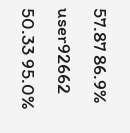57.87 86.9%
user92662 50.33 95.0%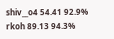shiv__o4 54.41 92.9%
rkoh 89.13 94.3%